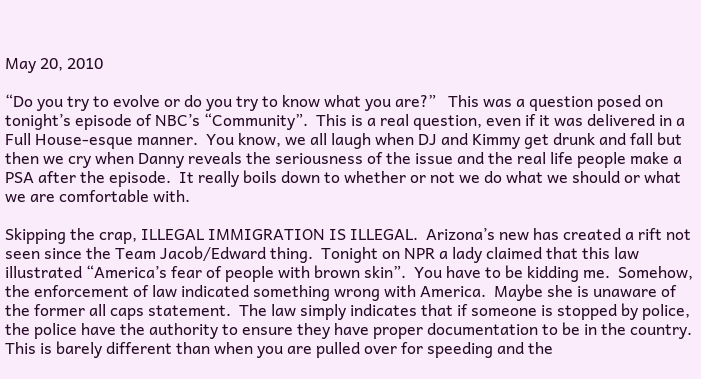May 20, 2010

“Do you try to evolve or do you try to know what you are?”   This was a question posed on tonight’s episode of NBC’s “Community”.  This is a real question, even if it was delivered in a Full House-esque manner.  You know, we all laugh when DJ and Kimmy get drunk and fall but then we cry when Danny reveals the seriousness of the issue and the real life people make a PSA after the episode.  It really boils down to whether or not we do what we should or what we are comfortable with.

Skipping the crap, ILLEGAL IMMIGRATION IS ILLEGAL.  Arizona’s new has created a rift not seen since the Team Jacob/Edward thing.  Tonight on NPR a lady claimed that this law illustrated “America’s fear of people with brown skin”.  You have to be kidding me.  Somehow, the enforcement of law indicated something wrong with America.  Maybe she is unaware of the former all caps statement.  The law simply indicates that if someone is stopped by police, the police have the authority to ensure they have proper documentation to be in the country.  This is barely different than when you are pulled over for speeding and the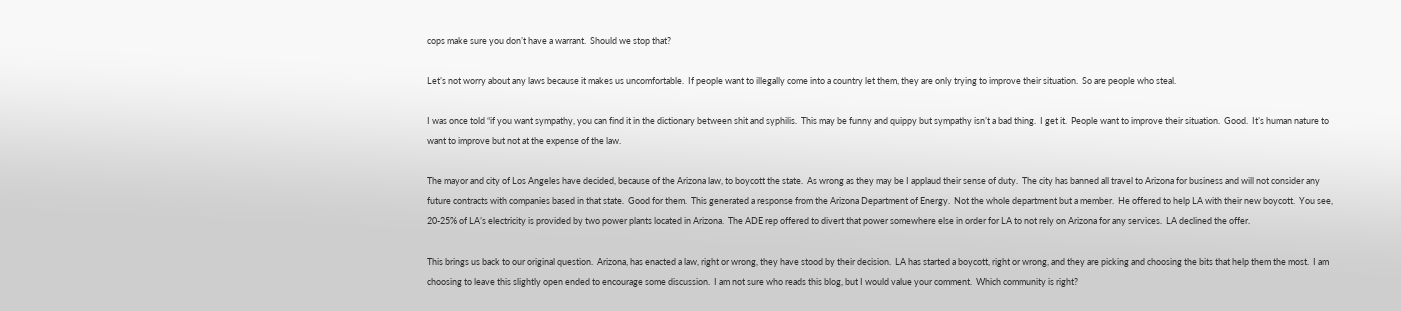cops make sure you don’t have a warrant.  Should we stop that?

Let’s not worry about any laws because it makes us uncomfortable.  If people want to illegally come into a country let them, they are only trying to improve their situation.  So are people who steal.

I was once told “if you want sympathy, you can find it in the dictionary between shit and syphilis.  This may be funny and quippy but sympathy isn’t a bad thing.  I get it.  People want to improve their situation.  Good.  It’s human nature to want to improve but not at the expense of the law.

The mayor and city of Los Angeles have decided, because of the Arizona law, to boycott the state.  As wrong as they may be I applaud their sense of duty.  The city has banned all travel to Arizona for business and will not consider any future contracts with companies based in that state.  Good for them.  This generated a response from the Arizona Department of Energy.  Not the whole department but a member.  He offered to help LA with their new boycott.  You see, 20-25% of LA’s electricity is provided by two power plants located in Arizona.  The ADE rep offered to divert that power somewhere else in order for LA to not rely on Arizona for any services.  LA declined the offer.

This brings us back to our original question.  Arizona, has enacted a law, right or wrong, they have stood by their decision.  LA has started a boycott, right or wrong, and they are picking and choosing the bits that help them the most.  I am choosing to leave this slightly open ended to encourage some discussion.  I am not sure who reads this blog, but I would value your comment.  Which community is right?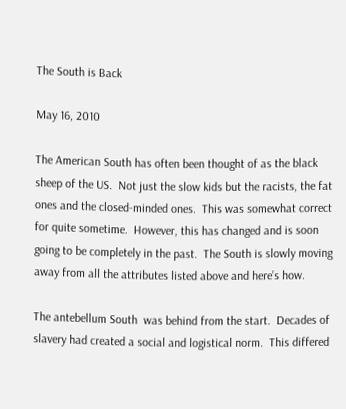The South is Back

May 16, 2010

The American South has often been thought of as the black sheep of the US.  Not just the slow kids but the racists, the fat ones and the closed-minded ones.  This was somewhat correct for quite sometime.  However, this has changed and is soon going to be completely in the past.  The South is slowly moving away from all the attributes listed above and here’s how.

The antebellum South  was behind from the start.  Decades of slavery had created a social and logistical norm.  This differed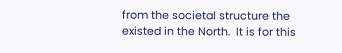from the societal structure the existed in the North.  It is for this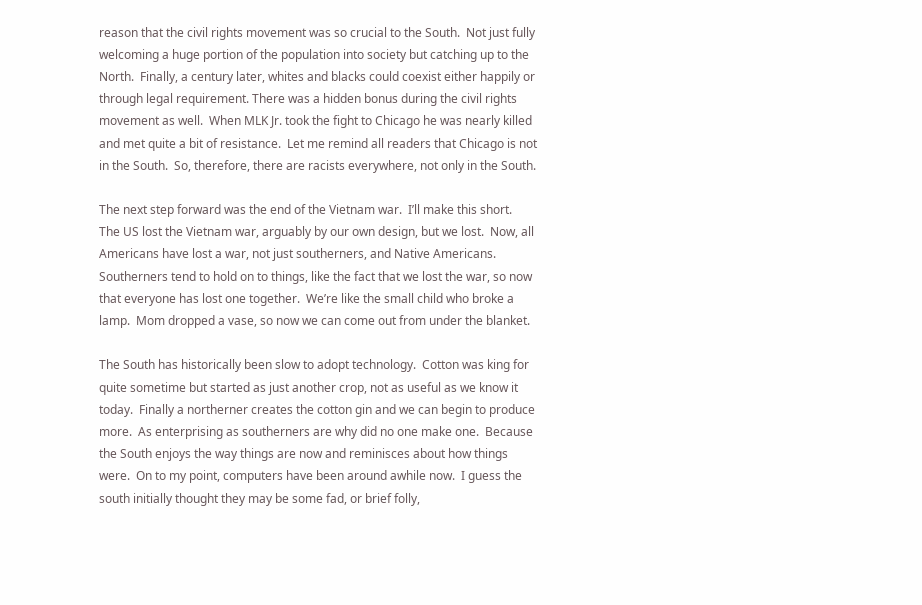reason that the civil rights movement was so crucial to the South.  Not just fully welcoming a huge portion of the population into society but catching up to the North.  Finally, a century later, whites and blacks could coexist either happily or through legal requirement. There was a hidden bonus during the civil rights movement as well.  When MLK Jr. took the fight to Chicago he was nearly killed and met quite a bit of resistance.  Let me remind all readers that Chicago is not in the South.  So, therefore, there are racists everywhere, not only in the South.

The next step forward was the end of the Vietnam war.  I’ll make this short.  The US lost the Vietnam war, arguably by our own design, but we lost.  Now, all Americans have lost a war, not just southerners, and Native Americans.  Southerners tend to hold on to things, like the fact that we lost the war, so now that everyone has lost one together.  We’re like the small child who broke a lamp.  Mom dropped a vase, so now we can come out from under the blanket.

The South has historically been slow to adopt technology.  Cotton was king for quite sometime but started as just another crop, not as useful as we know it today.  Finally a northerner creates the cotton gin and we can begin to produce more.  As enterprising as southerners are why did no one make one.  Because the South enjoys the way things are now and reminisces about how things were.  On to my point, computers have been around awhile now.  I guess the south initially thought they may be some fad, or brief folly,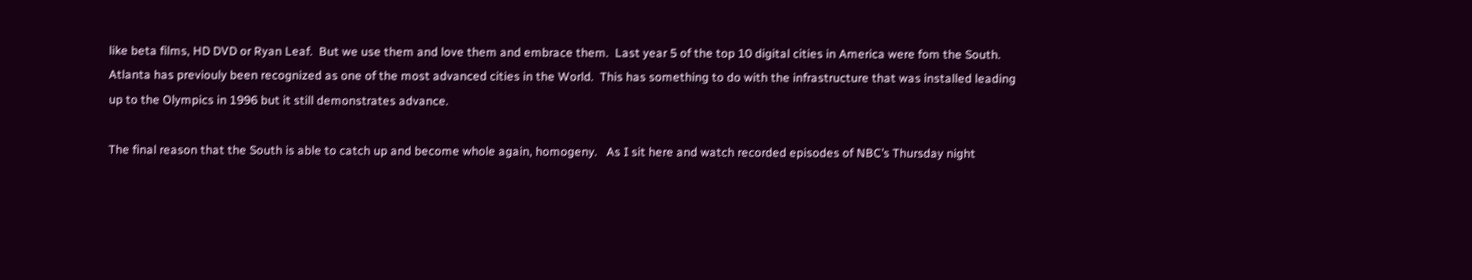like beta films, HD DVD or Ryan Leaf.  But we use them and love them and embrace them.  Last year 5 of the top 10 digital cities in America were fom the South.  Atlanta has previouly been recognized as one of the most advanced cities in the World.  This has something to do with the infrastructure that was installed leading up to the Olympics in 1996 but it still demonstrates advance.

The final reason that the South is able to catch up and become whole again, homogeny.   As I sit here and watch recorded episodes of NBC’s Thursday night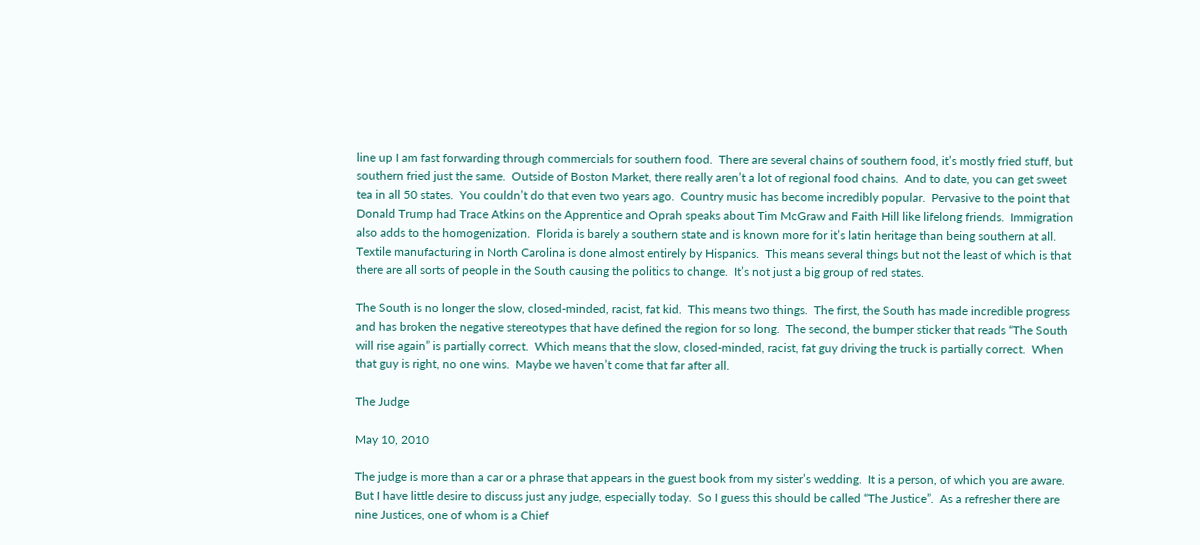line up I am fast forwarding through commercials for southern food.  There are several chains of southern food, it’s mostly fried stuff, but southern fried just the same.  Outside of Boston Market, there really aren’t a lot of regional food chains.  And to date, you can get sweet tea in all 50 states.  You couldn’t do that even two years ago.  Country music has become incredibly popular.  Pervasive to the point that Donald Trump had Trace Atkins on the Apprentice and Oprah speaks about Tim McGraw and Faith Hill like lifelong friends.  Immigration also adds to the homogenization.  Florida is barely a southern state and is known more for it’s latin heritage than being southern at all.    Textile manufacturing in North Carolina is done almost entirely by Hispanics.  This means several things but not the least of which is that there are all sorts of people in the South causing the politics to change.  It’s not just a big group of red states.

The South is no longer the slow, closed-minded, racist, fat kid.  This means two things.  The first, the South has made incredible progress and has broken the negative stereotypes that have defined the region for so long.  The second, the bumper sticker that reads “The South will rise again” is partially correct.  Which means that the slow, closed-minded, racist, fat guy driving the truck is partially correct.  When that guy is right, no one wins.  Maybe we haven’t come that far after all.

The Judge

May 10, 2010

The judge is more than a car or a phrase that appears in the guest book from my sister’s wedding.  It is a person, of which you are aware.  But I have little desire to discuss just any judge, especially today.  So I guess this should be called “The Justice”.  As a refresher there are nine Justices, one of whom is a Chief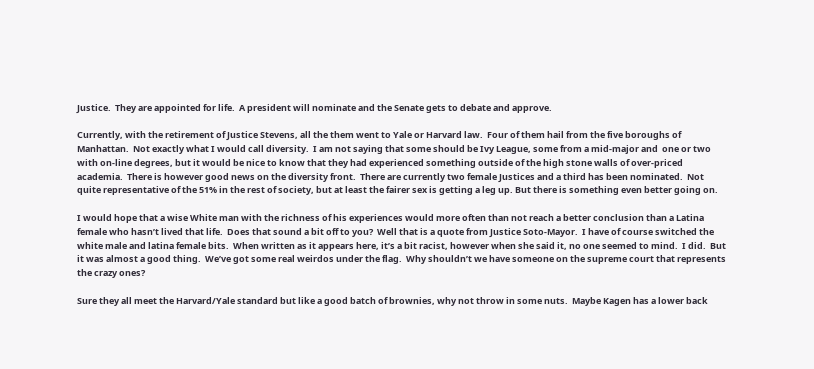Justice.  They are appointed for life.  A president will nominate and the Senate gets to debate and approve.

Currently, with the retirement of Justice Stevens, all the them went to Yale or Harvard law.  Four of them hail from the five boroughs of Manhattan.  Not exactly what I would call diversity.  I am not saying that some should be Ivy League, some from a mid-major and  one or two with on-line degrees, but it would be nice to know that they had experienced something outside of the high stone walls of over-priced academia.  There is however good news on the diversity front.  There are currently two female Justices and a third has been nominated.  Not quite representative of the 51% in the rest of society, but at least the fairer sex is getting a leg up. But there is something even better going on.

I would hope that a wise White man with the richness of his experiences would more often than not reach a better conclusion than a Latina female who hasn’t lived that life.  Does that sound a bit off to you?  Well that is a quote from Justice Soto-Mayor.  I have of course switched the white male and latina female bits.  When written as it appears here, it’s a bit racist, however when she said it, no one seemed to mind.  I did.  But it was almost a good thing.  We’ve got some real weirdos under the flag.  Why shouldn’t we have someone on the supreme court that represents the crazy ones?

Sure they all meet the Harvard/Yale standard but like a good batch of brownies, why not throw in some nuts.  Maybe Kagen has a lower back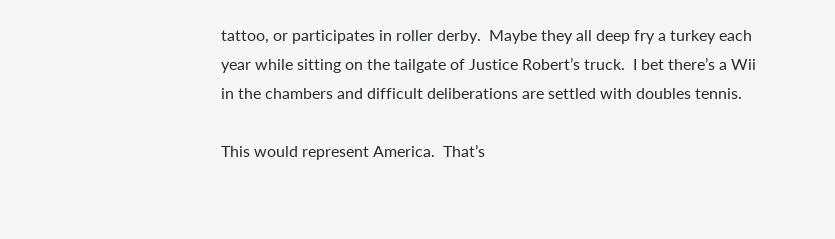tattoo, or participates in roller derby.  Maybe they all deep fry a turkey each year while sitting on the tailgate of Justice Robert’s truck.  I bet there’s a Wii in the chambers and difficult deliberations are settled with doubles tennis.

This would represent America.  That’s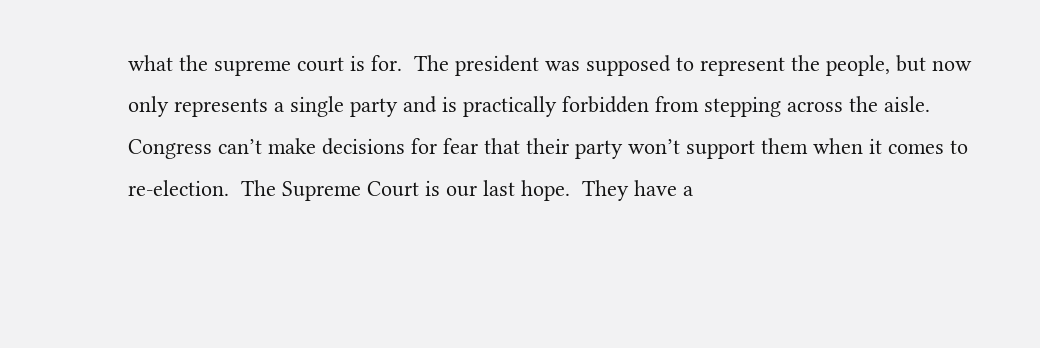what the supreme court is for.  The president was supposed to represent the people, but now only represents a single party and is practically forbidden from stepping across the aisle.  Congress can’t make decisions for fear that their party won’t support them when it comes to re-election.  The Supreme Court is our last hope.  They have a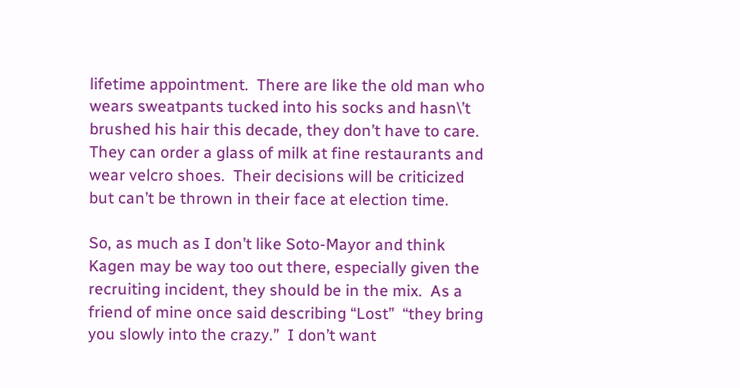lifetime appointment.  There are like the old man who wears sweatpants tucked into his socks and hasn\’t brushed his hair this decade, they don’t have to care.  They can order a glass of milk at fine restaurants and wear velcro shoes.  Their decisions will be criticized but can’t be thrown in their face at election time.

So, as much as I don’t like Soto-Mayor and think Kagen may be way too out there, especially given the recruiting incident, they should be in the mix.  As a friend of mine once said describing “Lost”  “they bring you slowly into the crazy.”  I don’t want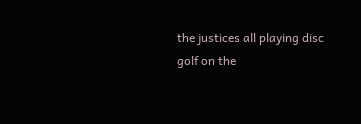the justices all playing disc golf on the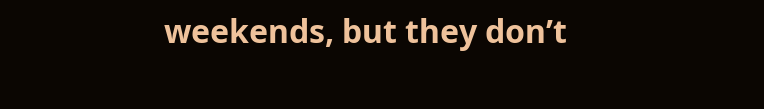weekends, but they don’t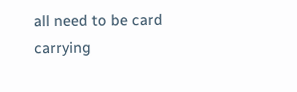all need to be card carrying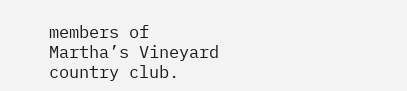members of Martha’s Vineyard country club.